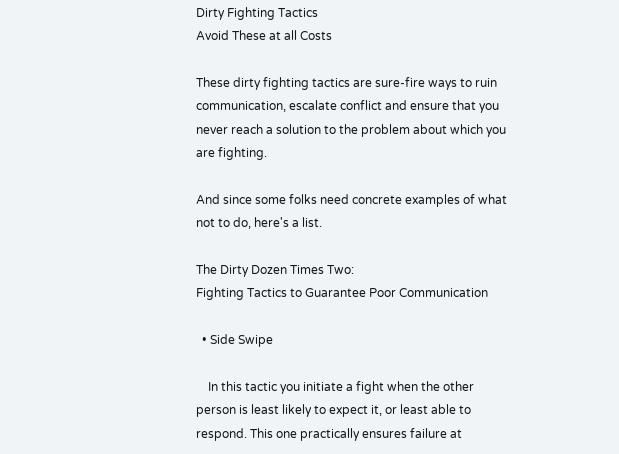Dirty Fighting Tactics
Avoid These at all Costs

These dirty fighting tactics are sure-fire ways to ruin communication, escalate conflict and ensure that you never reach a solution to the problem about which you are fighting.

And since some folks need concrete examples of what not to do, here's a list.

The Dirty Dozen Times Two:
Fighting Tactics to Guarantee Poor Communication

  • Side Swipe

    In this tactic you initiate a fight when the other person is least likely to expect it, or least able to respond. This one practically ensures failure at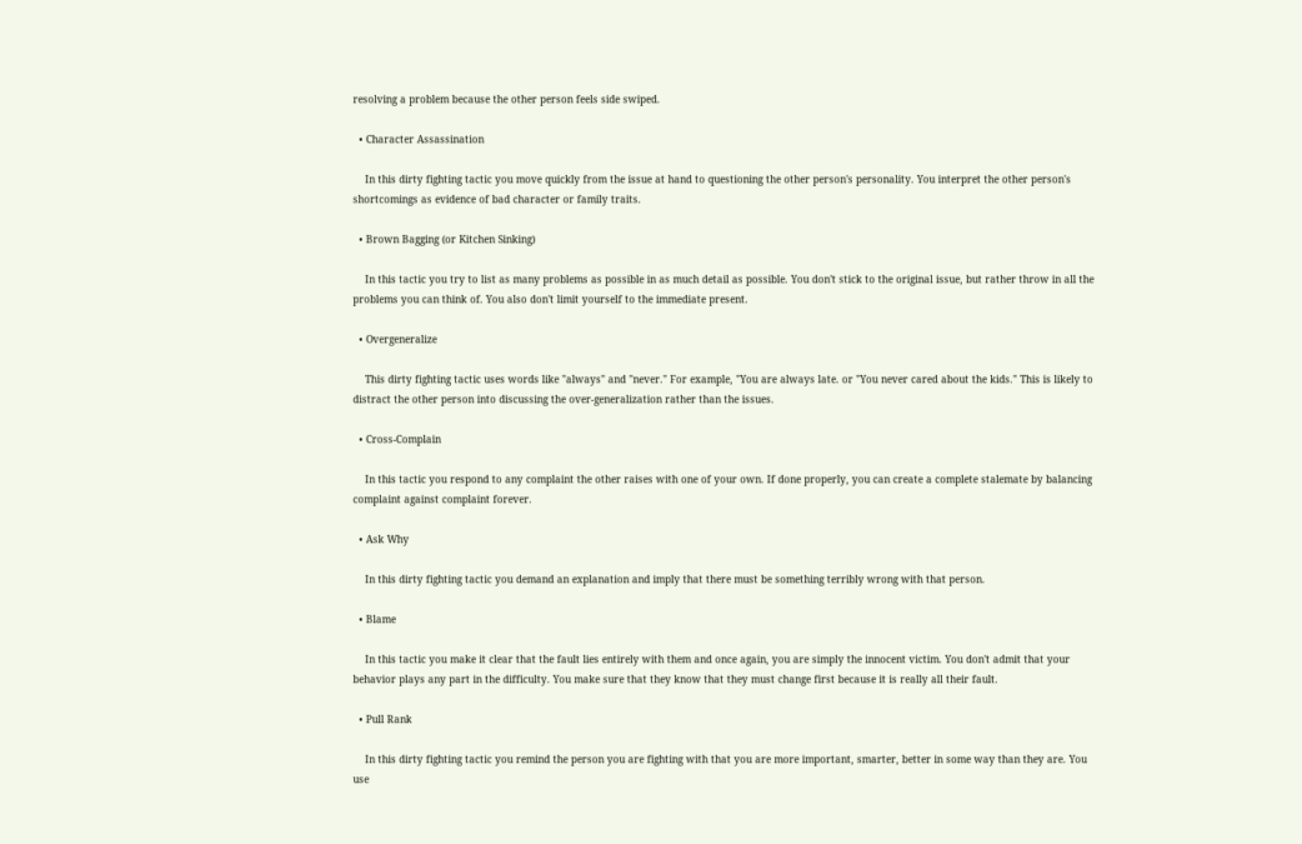resolving a problem because the other person feels side swiped.

  • Character Assassination

    In this dirty fighting tactic you move quickly from the issue at hand to questioning the other person's personality. You interpret the other person's shortcomings as evidence of bad character or family traits.

  • Brown Bagging (or Kitchen Sinking)

    In this tactic you try to list as many problems as possible in as much detail as possible. You don't stick to the original issue, but rather throw in all the problems you can think of. You also don't limit yourself to the immediate present.

  • Overgeneralize

    This dirty fighting tactic uses words like "always" and "never." For example, "You are always late. or "You never cared about the kids." This is likely to distract the other person into discussing the over-generalization rather than the issues.

  • Cross-Complain

    In this tactic you respond to any complaint the other raises with one of your own. If done properly, you can create a complete stalemate by balancing complaint against complaint forever.

  • Ask Why

    In this dirty fighting tactic you demand an explanation and imply that there must be something terribly wrong with that person.

  • Blame

    In this tactic you make it clear that the fault lies entirely with them and once again, you are simply the innocent victim. You don't admit that your behavior plays any part in the difficulty. You make sure that they know that they must change first because it is really all their fault.

  • Pull Rank

    In this dirty fighting tactic you remind the person you are fighting with that you are more important, smarter, better in some way than they are. You use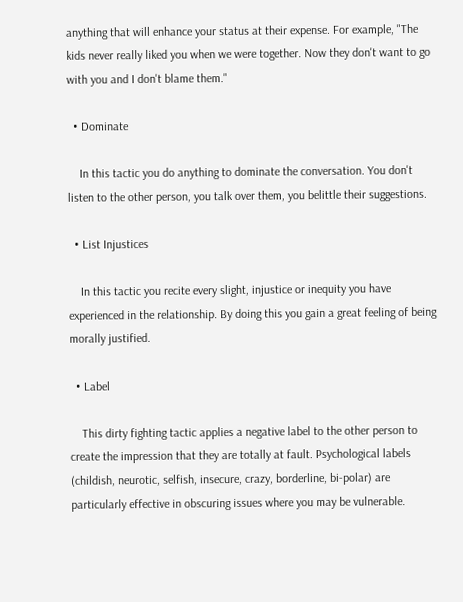anything that will enhance your status at their expense. For example, "The kids never really liked you when we were together. Now they don't want to go with you and I don't blame them."

  • Dominate

    In this tactic you do anything to dominate the conversation. You don't listen to the other person, you talk over them, you belittle their suggestions.

  • List Injustices

    In this tactic you recite every slight, injustice or inequity you have experienced in the relationship. By doing this you gain a great feeling of being morally justified.

  • Label

    This dirty fighting tactic applies a negative label to the other person to create the impression that they are totally at fault. Psychological labels (childish, neurotic, selfish, insecure, crazy, borderline, bi-polar) are particularly effective in obscuring issues where you may be vulnerable.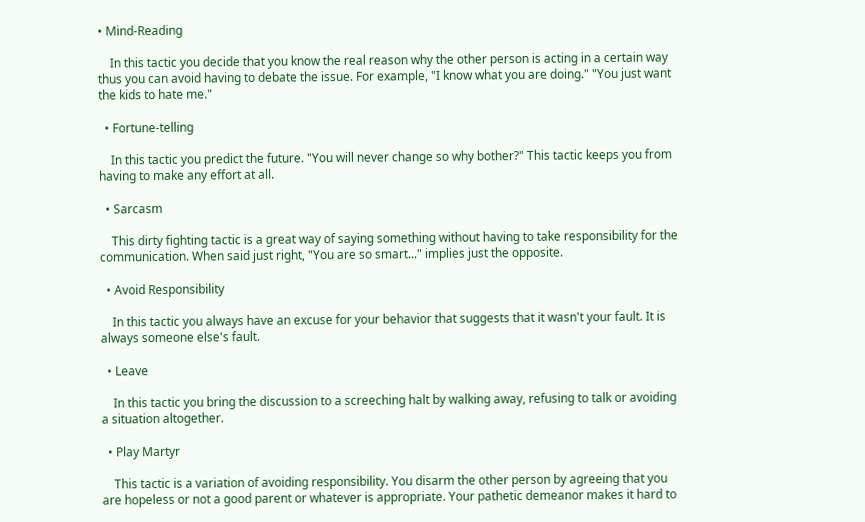• Mind-Reading

    In this tactic you decide that you know the real reason why the other person is acting in a certain way thus you can avoid having to debate the issue. For example, "I know what you are doing." "You just want the kids to hate me."

  • Fortune-telling

    In this tactic you predict the future. "You will never change so why bother?" This tactic keeps you from having to make any effort at all.

  • Sarcasm

    This dirty fighting tactic is a great way of saying something without having to take responsibility for the communication. When said just right, "You are so smart..." implies just the opposite.

  • Avoid Responsibility

    In this tactic you always have an excuse for your behavior that suggests that it wasn't your fault. It is always someone else's fault.

  • Leave

    In this tactic you bring the discussion to a screeching halt by walking away, refusing to talk or avoiding a situation altogether.

  • Play Martyr

    This tactic is a variation of avoiding responsibility. You disarm the other person by agreeing that you are hopeless or not a good parent or whatever is appropriate. Your pathetic demeanor makes it hard to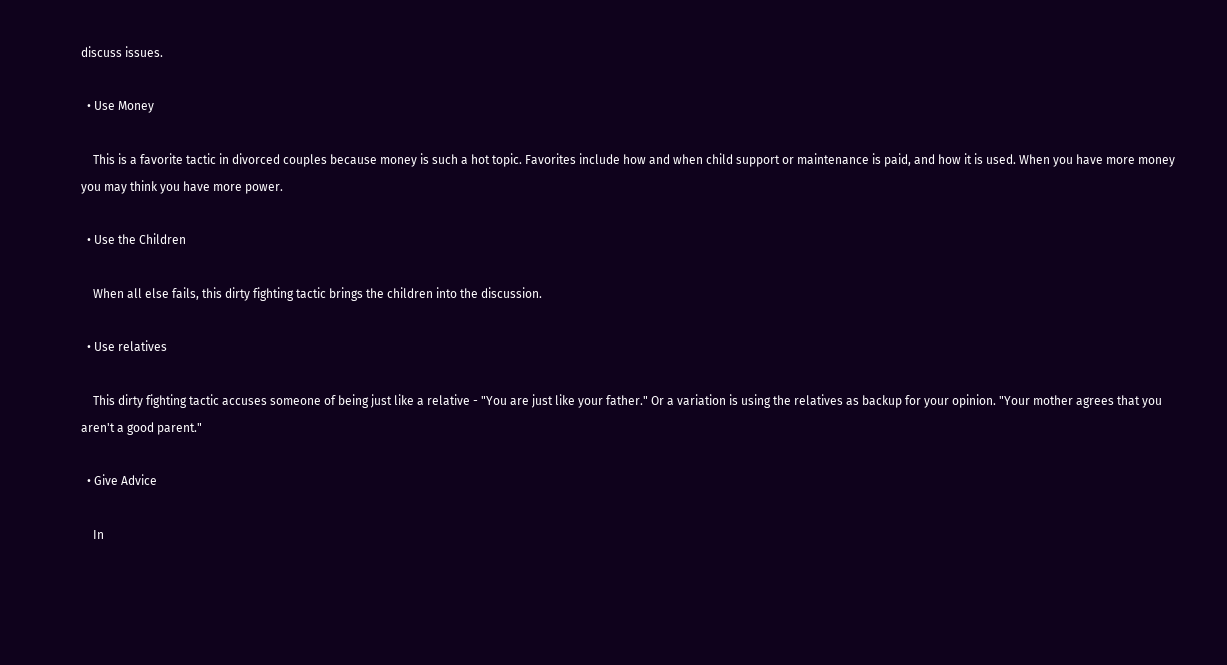discuss issues.

  • Use Money

    This is a favorite tactic in divorced couples because money is such a hot topic. Favorites include how and when child support or maintenance is paid, and how it is used. When you have more money you may think you have more power.

  • Use the Children

    When all else fails, this dirty fighting tactic brings the children into the discussion.

  • Use relatives

    This dirty fighting tactic accuses someone of being just like a relative - "You are just like your father." Or a variation is using the relatives as backup for your opinion. "Your mother agrees that you aren't a good parent."

  • Give Advice

    In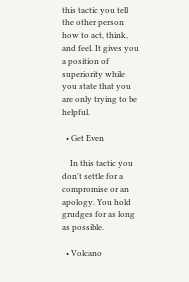this tactic you tell the other person how to act, think, and feel. It gives you a position of superiority while you state that you are only trying to be helpful.

  • Get Even

    In this tactic you don't settle for a compromise or an apology. You hold grudges for as long as possible.

  • Volcano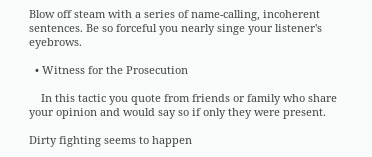Blow off steam with a series of name-calling, incoherent sentences. Be so forceful you nearly singe your listener's eyebrows.

  • Witness for the Prosecution

    In this tactic you quote from friends or family who share your opinion and would say so if only they were present.

Dirty fighting seems to happen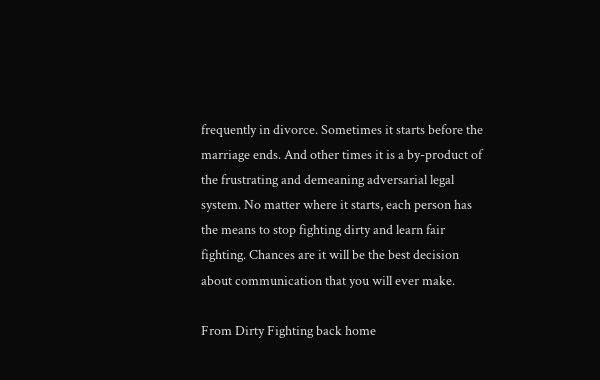frequently in divorce. Sometimes it starts before the marriage ends. And other times it is a by-product of the frustrating and demeaning adversarial legal system. No matter where it starts, each person has the means to stop fighting dirty and learn fair fighting. Chances are it will be the best decision about communication that you will ever make.

From Dirty Fighting back home